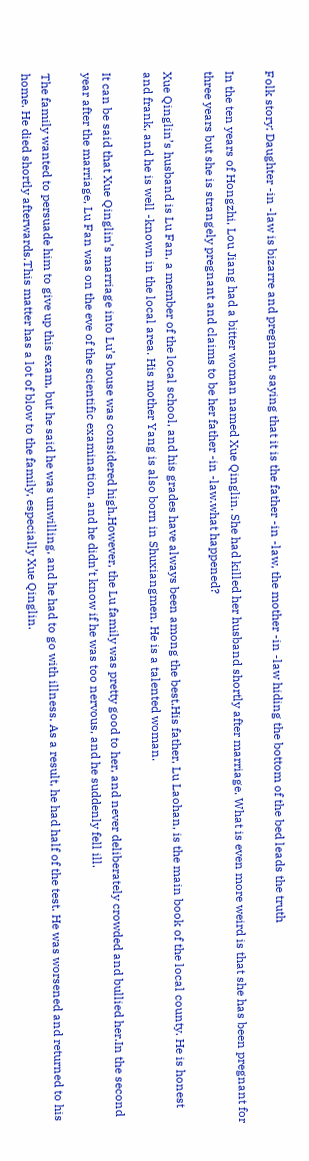Folk story: Daughter -in -law is bizarre and pregnant, saying that it is the father -in -law, the mother -in -law hiding the bottom of the bed leads the truth

In the ten years of Hongzhi, Lou Jiang had a bitter woman named Xue Qinglin. She had killed her husband shortly after marriage. What is even more weird is that she has been pregnant for three years but she is strangely pregnant and claims to be her father -in -law.what happened?

Xue Qinglin’s husband is Lu Fan, a member of the local school, and his grades have always been among the best.His father, Lu Laohan, is the main book of the local county. He is honest and frank, and he is well -known in the local area. His mother Yang is also born in Shuxiangmen. He is a talented woman.

It can be said that Xue Qinglin’s marriage into Lu’s house was considered high.However, the Lu family was pretty good to her, and never deliberately crowded and bullied her.In the second year after the marriage, Lu Fan was on the eve of the scientific examination, and he didn’t know if he was too nervous, and he suddenly fell ill.

The family wanted to persuade him to give up this exam, but he said he was unwilling, and he had to go with illness. As a result, he had half of the test. He was worsened and returned to his home. He died shortly afterwards.This matter has a lot of blow to the family, especially Xue Qinglin.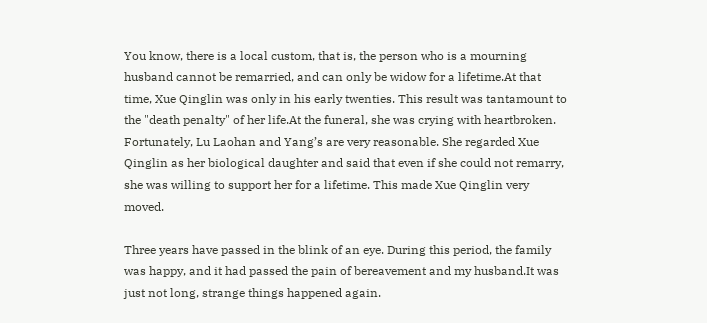You know, there is a local custom, that is, the person who is a mourning husband cannot be remarried, and can only be widow for a lifetime.At that time, Xue Qinglin was only in his early twenties. This result was tantamount to the "death penalty" of her life.At the funeral, she was crying with heartbroken. Fortunately, Lu Laohan and Yang’s are very reasonable. She regarded Xue Qinglin as her biological daughter and said that even if she could not remarry, she was willing to support her for a lifetime. This made Xue Qinglin very moved.

Three years have passed in the blink of an eye. During this period, the family was happy, and it had passed the pain of bereavement and my husband.It was just not long, strange things happened again.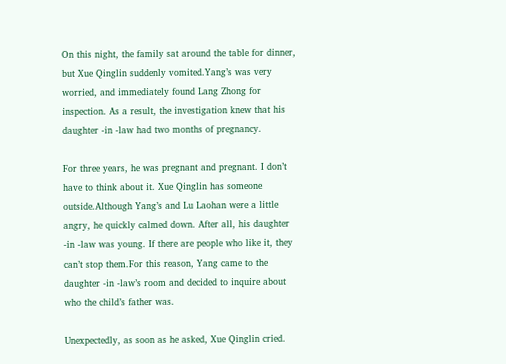On this night, the family sat around the table for dinner, but Xue Qinglin suddenly vomited.Yang’s was very worried, and immediately found Lang Zhong for inspection. As a result, the investigation knew that his daughter -in -law had two months of pregnancy.

For three years, he was pregnant and pregnant. I don’t have to think about it. Xue Qinglin has someone outside.Although Yang’s and Lu Laohan were a little angry, he quickly calmed down. After all, his daughter -in -law was young. If there are people who like it, they can’t stop them.For this reason, Yang came to the daughter -in -law’s room and decided to inquire about who the child’s father was.

Unexpectedly, as soon as he asked, Xue Qinglin cried.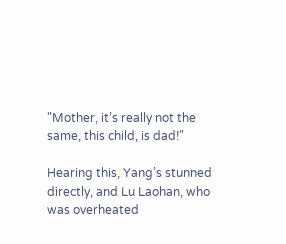"Mother, it’s really not the same, this child, is dad!"

Hearing this, Yang’s stunned directly, and Lu Laohan, who was overheated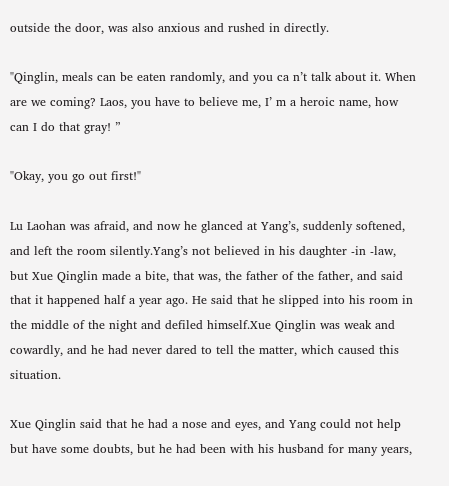outside the door, was also anxious and rushed in directly.

"Qinglin, meals can be eaten randomly, and you ca n’t talk about it. When are we coming? Laos, you have to believe me, I’ m a heroic name, how can I do that gray! ”

"Okay, you go out first!"

Lu Laohan was afraid, and now he glanced at Yang’s, suddenly softened, and left the room silently.Yang’s not believed in his daughter -in -law, but Xue Qinglin made a bite, that was, the father of the father, and said that it happened half a year ago. He said that he slipped into his room in the middle of the night and defiled himself.Xue Qinglin was weak and cowardly, and he had never dared to tell the matter, which caused this situation.

Xue Qinglin said that he had a nose and eyes, and Yang could not help but have some doubts, but he had been with his husband for many years,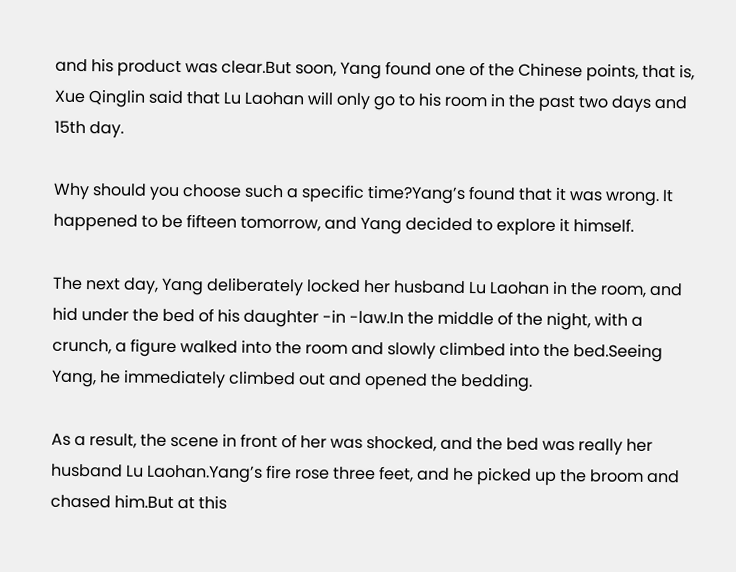and his product was clear.But soon, Yang found one of the Chinese points, that is, Xue Qinglin said that Lu Laohan will only go to his room in the past two days and 15th day.

Why should you choose such a specific time?Yang’s found that it was wrong. It happened to be fifteen tomorrow, and Yang decided to explore it himself.

The next day, Yang deliberately locked her husband Lu Laohan in the room, and hid under the bed of his daughter -in -law.In the middle of the night, with a crunch, a figure walked into the room and slowly climbed into the bed.Seeing Yang, he immediately climbed out and opened the bedding.

As a result, the scene in front of her was shocked, and the bed was really her husband Lu Laohan.Yang’s fire rose three feet, and he picked up the broom and chased him.But at this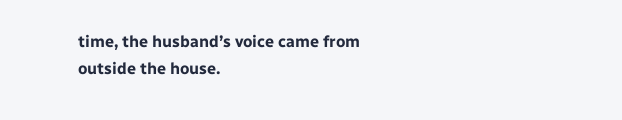time, the husband’s voice came from outside the house.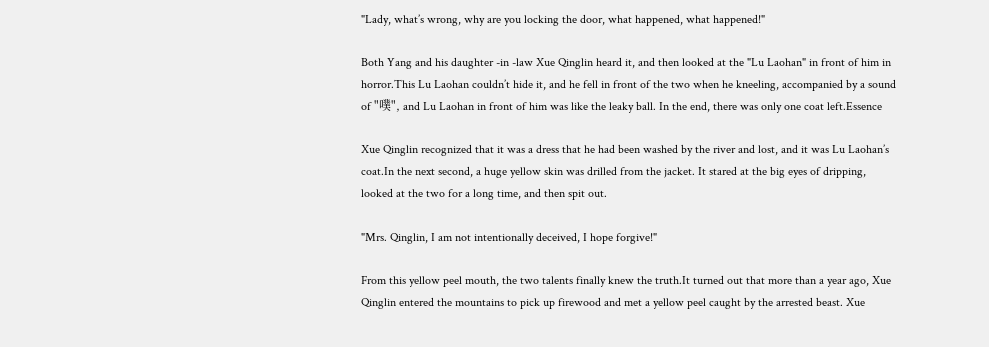"Lady, what’s wrong, why are you locking the door, what happened, what happened!"

Both Yang and his daughter -in -law Xue Qinglin heard it, and then looked at the "Lu Laohan" in front of him in horror.This Lu Laohan couldn’t hide it, and he fell in front of the two when he kneeling, accompanied by a sound of "噗", and Lu Laohan in front of him was like the leaky ball. In the end, there was only one coat left.Essence

Xue Qinglin recognized that it was a dress that he had been washed by the river and lost, and it was Lu Laohan’s coat.In the next second, a huge yellow skin was drilled from the jacket. It stared at the big eyes of dripping, looked at the two for a long time, and then spit out.

"Mrs. Qinglin, I am not intentionally deceived, I hope forgive!"

From this yellow peel mouth, the two talents finally knew the truth.It turned out that more than a year ago, Xue Qinglin entered the mountains to pick up firewood and met a yellow peel caught by the arrested beast. Xue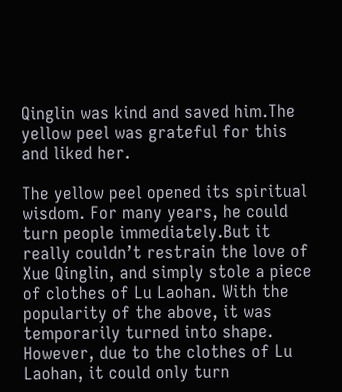Qinglin was kind and saved him.The yellow peel was grateful for this and liked her.

The yellow peel opened its spiritual wisdom. For many years, he could turn people immediately.But it really couldn’t restrain the love of Xue Qinglin, and simply stole a piece of clothes of Lu Laohan. With the popularity of the above, it was temporarily turned into shape. However, due to the clothes of Lu Laohan, it could only turn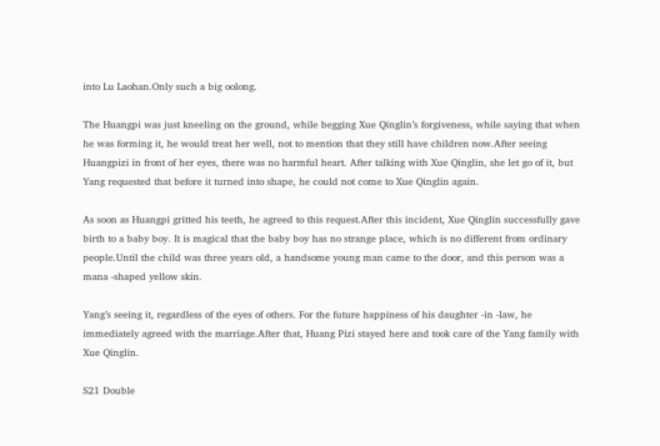into Lu Laohan.Only such a big oolong.

The Huangpi was just kneeling on the ground, while begging Xue Qinglin’s forgiveness, while saying that when he was forming it, he would treat her well, not to mention that they still have children now.After seeing Huangpizi in front of her eyes, there was no harmful heart. After talking with Xue Qinglin, she let go of it, but Yang requested that before it turned into shape, he could not come to Xue Qinglin again.

As soon as Huangpi gritted his teeth, he agreed to this request.After this incident, Xue Qinglin successfully gave birth to a baby boy. It is magical that the baby boy has no strange place, which is no different from ordinary people.Until the child was three years old, a handsome young man came to the door, and this person was a mana -shaped yellow skin.

Yang’s seeing it, regardless of the eyes of others. For the future happiness of his daughter -in -law, he immediately agreed with the marriage.After that, Huang Pizi stayed here and took care of the Yang family with Xue Qinglin.

S21 Double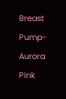Breast Pump-Aurora Pink